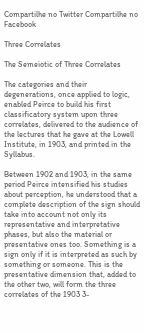Compartilhe no Twitter Compartilhe no Facebook

Three Correlates

The Semeiotic of Three Correlates

The categories and their degenerations, once applied to logic, enabled Peirce to build his first classificatory system upon three correlates, delivered to the audience of the lectures that he gave at the Lowell Institute, in 1903, and printed in the Syllabus.

Between 1902 and 1903, in the same period Peirce intensified his studies about perception, he understood that a complete description of the sign should take into account not only its representative and interpretative phases, but also the material or presentative ones too. Something is a sign only if it is interpreted as such by something or someone. This is the presentative dimension that, added to the other two, will form the three correlates of the 1903 3-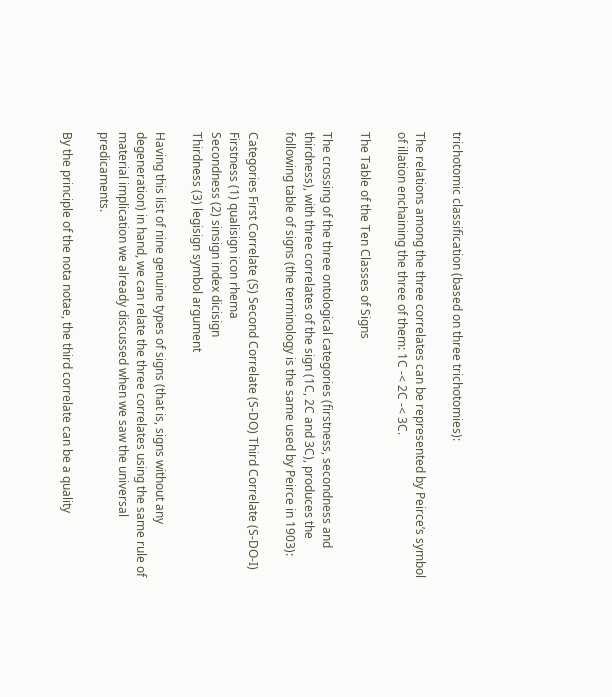trichotomic classification (based on three trichotomies):

The relations among the three correlates can be represented by Peirce’s symbol of illation enchaining the three of them: 1C -< 2C -< 3C.

The Table of the Ten Classes of Signs

The crossing of the three ontological categories (firstness, secondness and thirdness), with three correlates of the sign (1C, 2C and 3C), produces the following table of signs (the terminology is the same used by Peirce in 1903):

Categories First Correlate (S) Second Correlate (S-DO) Third Correlate (S-DO-I)
Firstness (1) qualisign icon rhema
Secondness (2) sinsign index dicisign
Thirdness (3) legisign symbol argument

Having this list of nine genuine types of signs (that is, signs without any degeneration) in hand, we can relate the three correlates using the same rule of material implication we already discussed when we saw the universal predicaments.

By the principle of the nota notae, the third correlate can be a quality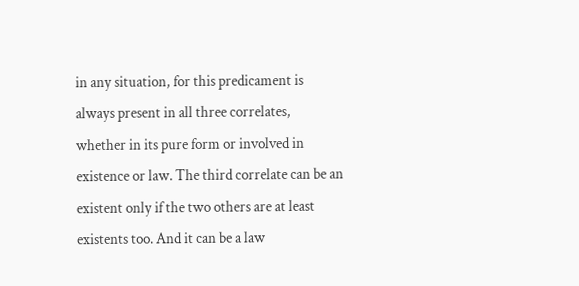in any situation, for this predicament is always present in all three correlates, whether in its pure form or involved in existence or law. The third correlate can be an existent only if the two others are at least existents too. And it can be a law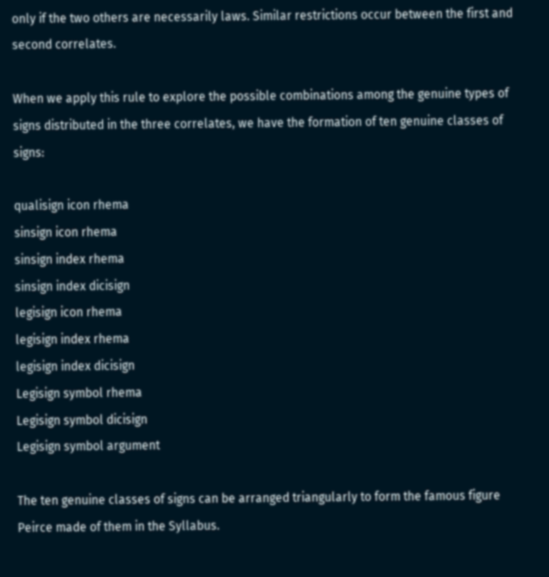only if the two others are necessarily laws. Similar restrictions occur between the first and second correlates.

When we apply this rule to explore the possible combinations among the genuine types of signs distributed in the three correlates, we have the formation of ten genuine classes of signs:

qualisign icon rhema
sinsign icon rhema
sinsign index rhema
sinsign index dicisign
legisign icon rhema
legisign index rhema
legisign index dicisign
Legisign symbol rhema
Legisign symbol dicisign
Legisign symbol argument

The ten genuine classes of signs can be arranged triangularly to form the famous figure Peirce made of them in the Syllabus.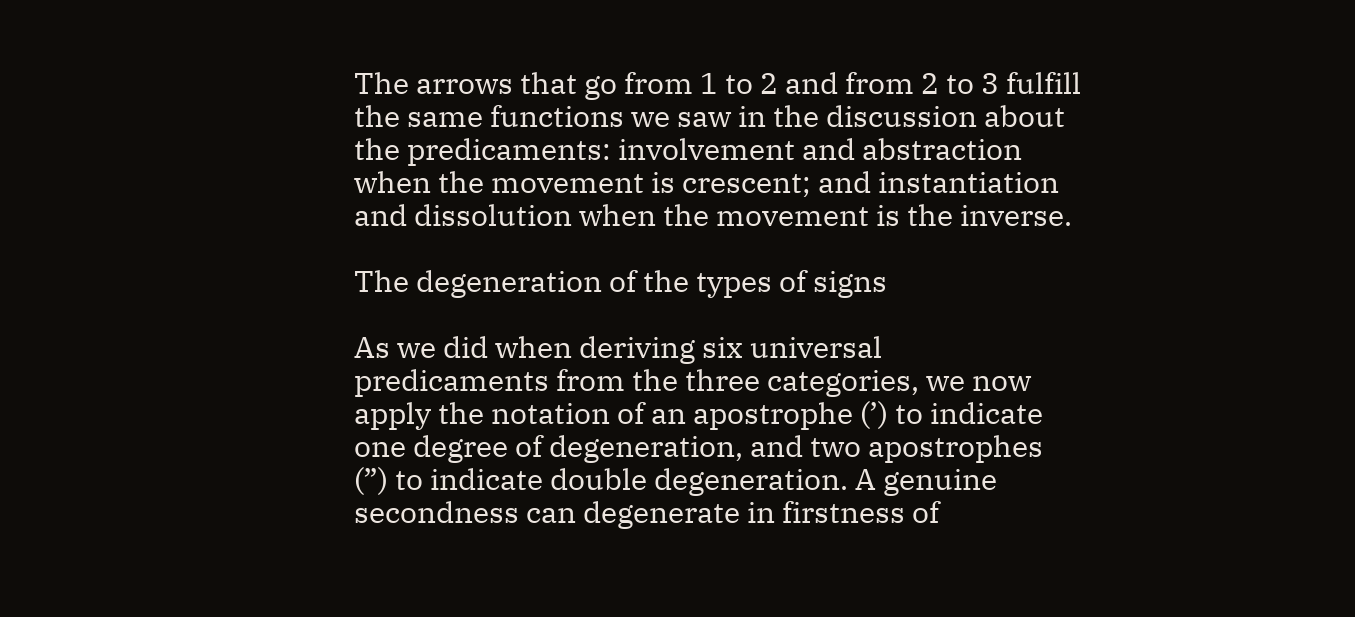The arrows that go from 1 to 2 and from 2 to 3 fulfill the same functions we saw in the discussion about the predicaments: involvement and abstraction when the movement is crescent; and instantiation and dissolution when the movement is the inverse.

The degeneration of the types of signs

As we did when deriving six universal predicaments from the three categories, we now apply the notation of an apostrophe (’) to indicate one degree of degeneration, and two apostrophes (”) to indicate double degeneration. A genuine secondness can degenerate in firstness of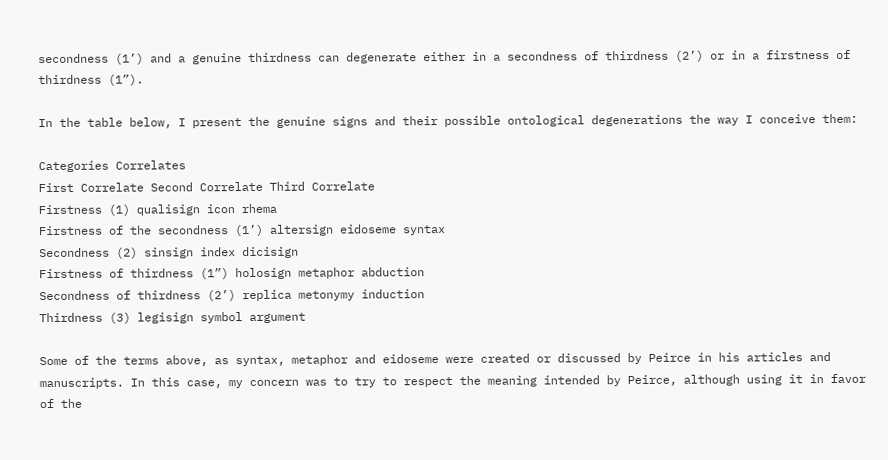secondness (1’) and a genuine thirdness can degenerate either in a secondness of thirdness (2’) or in a firstness of thirdness (1”).

In the table below, I present the genuine signs and their possible ontological degenerations the way I conceive them:

Categories Correlates
First Correlate Second Correlate Third Correlate
Firstness (1) qualisign icon rhema
Firstness of the secondness (1’) altersign eidoseme syntax
Secondness (2) sinsign index dicisign
Firstness of thirdness (1”) holosign metaphor abduction
Secondness of thirdness (2’) replica metonymy induction
Thirdness (3) legisign symbol argument

Some of the terms above, as syntax, metaphor and eidoseme were created or discussed by Peirce in his articles and manuscripts. In this case, my concern was to try to respect the meaning intended by Peirce, although using it in favor of the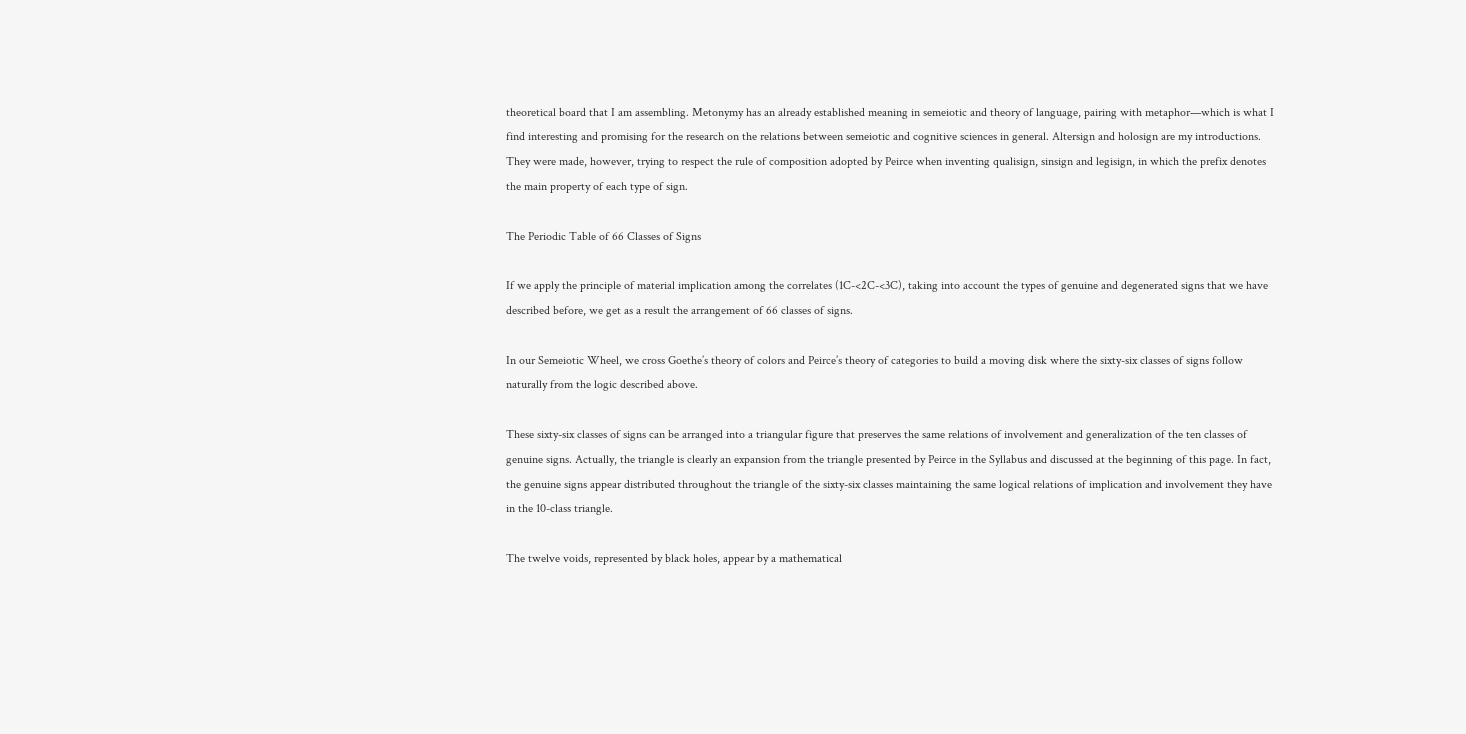theoretical board that I am assembling. Metonymy has an already established meaning in semeiotic and theory of language, pairing with metaphor—which is what I find interesting and promising for the research on the relations between semeiotic and cognitive sciences in general. Altersign and holosign are my introductions. They were made, however, trying to respect the rule of composition adopted by Peirce when inventing qualisign, sinsign and legisign, in which the prefix denotes the main property of each type of sign.

The Periodic Table of 66 Classes of Signs

If we apply the principle of material implication among the correlates (1C-<2C-<3C), taking into account the types of genuine and degenerated signs that we have described before, we get as a result the arrangement of 66 classes of signs.

In our Semeiotic Wheel, we cross Goethe’s theory of colors and Peirce’s theory of categories to build a moving disk where the sixty-six classes of signs follow naturally from the logic described above.

These sixty-six classes of signs can be arranged into a triangular figure that preserves the same relations of involvement and generalization of the ten classes of genuine signs. Actually, the triangle is clearly an expansion from the triangle presented by Peirce in the Syllabus and discussed at the beginning of this page. In fact, the genuine signs appear distributed throughout the triangle of the sixty-six classes maintaining the same logical relations of implication and involvement they have in the 10-class triangle.

The twelve voids, represented by black holes, appear by a mathematical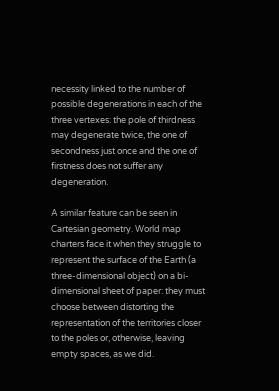necessity linked to the number of possible degenerations in each of the three vertexes: the pole of thirdness may degenerate twice, the one of secondness just once and the one of firstness does not suffer any degeneration.

A similar feature can be seen in Cartesian geometry. World map charters face it when they struggle to represent the surface of the Earth (a three-dimensional object) on a bi-dimensional sheet of paper: they must choose between distorting the representation of the territories closer to the poles or, otherwise, leaving empty spaces, as we did.